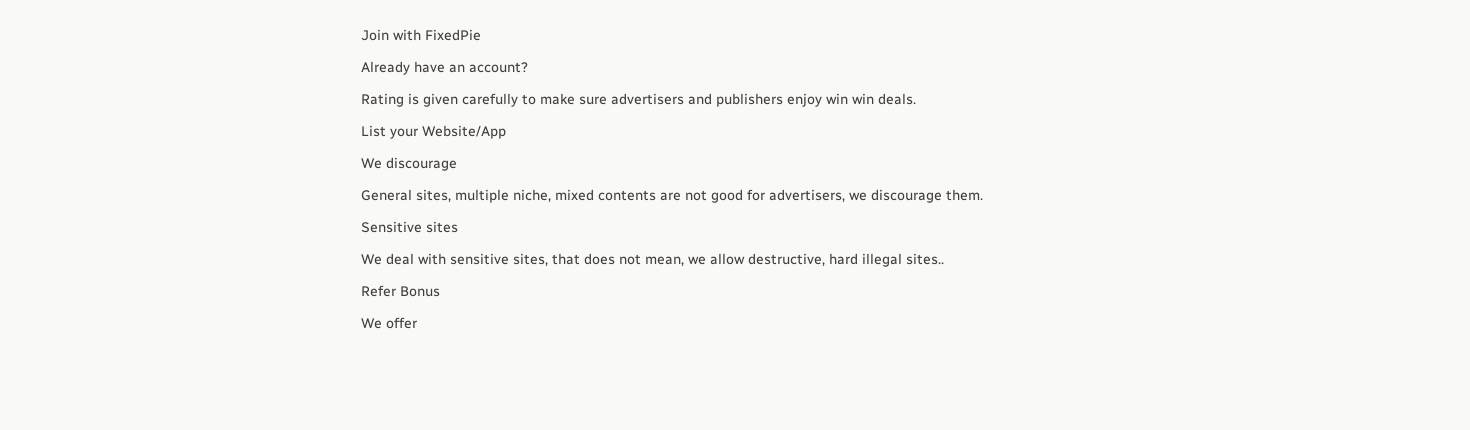Join with FixedPie

Already have an account?

Rating is given carefully to make sure advertisers and publishers enjoy win win deals.

List your Website/App

We discourage

General sites, multiple niche, mixed contents are not good for advertisers, we discourage them.

Sensitive sites

We deal with sensitive sites, that does not mean, we allow destructive, hard illegal sites..

Refer Bonus

We offer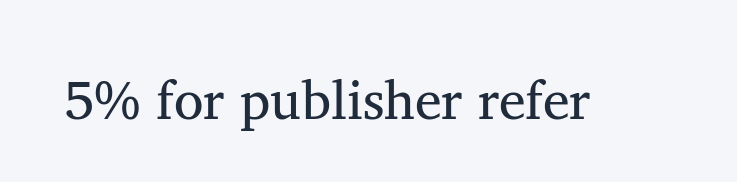5% for publisher refer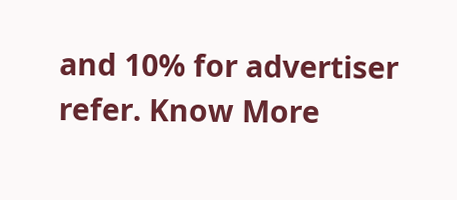and 10% for advertiser refer. Know More